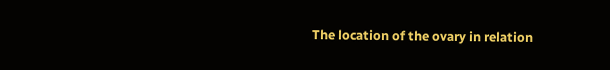The location of the ovary in relation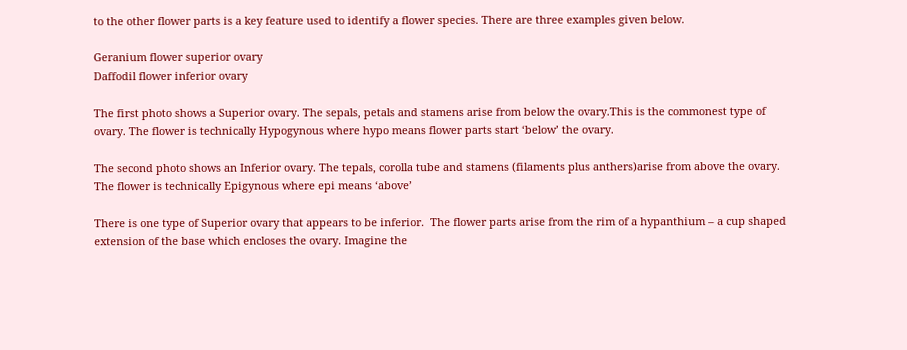to the other flower parts is a key feature used to identify a flower species. There are three examples given below.

Geranium flower superior ovary
Daffodil flower inferior ovary

The first photo shows a Superior ovary. The sepals, petals and stamens arise from below the ovary.This is the commonest type of ovary. The flower is technically Hypogynous where hypo means flower parts start ‘below’ the ovary.

The second photo shows an Inferior ovary. The tepals, corolla tube and stamens (filaments plus anthers)arise from above the ovary. The flower is technically Epigynous where epi means ‘above’

There is one type of Superior ovary that appears to be inferior.  The flower parts arise from the rim of a hypanthium – a cup shaped extension of the base which encloses the ovary. Imagine the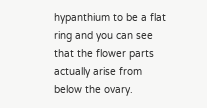hypanthium to be a flat ring and you can see that the flower parts actually arise from below the ovary.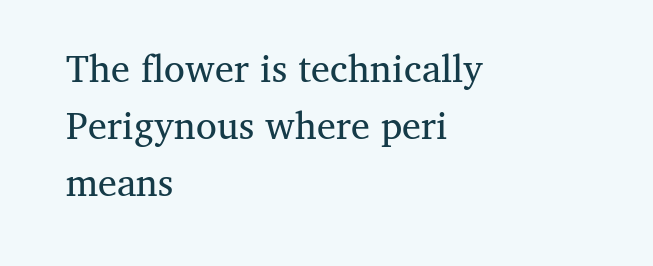The flower is technically Perigynous where peri means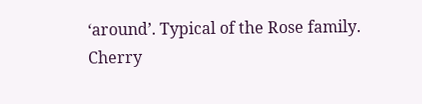‘around’. Typical of the Rose family.
Cherry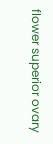flower superior ovary